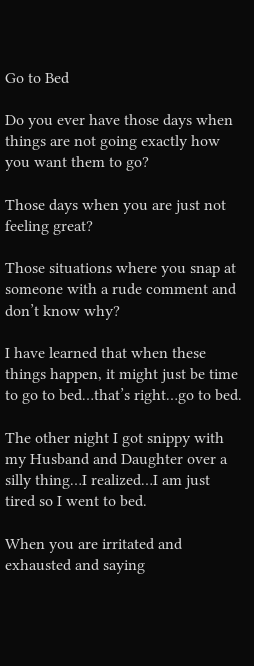Go to Bed

Do you ever have those days when things are not going exactly how you want them to go?

Those days when you are just not feeling great?

Those situations where you snap at someone with a rude comment and don’t know why?

I have learned that when these things happen, it might just be time to go to bed…that’s right…go to bed.

The other night I got snippy with my Husband and Daughter over a silly thing…I realized…I am just tired so I went to bed.

When you are irritated and exhausted and saying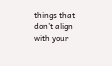things that don’t align with your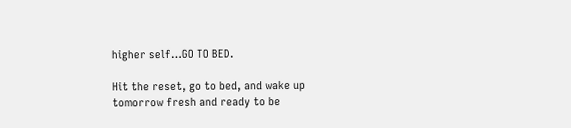higher self…GO TO BED.

Hit the reset, go to bed, and wake up tomorrow fresh and ready to be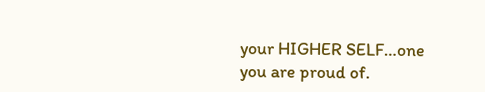your HIGHER SELF…one you are proud of.